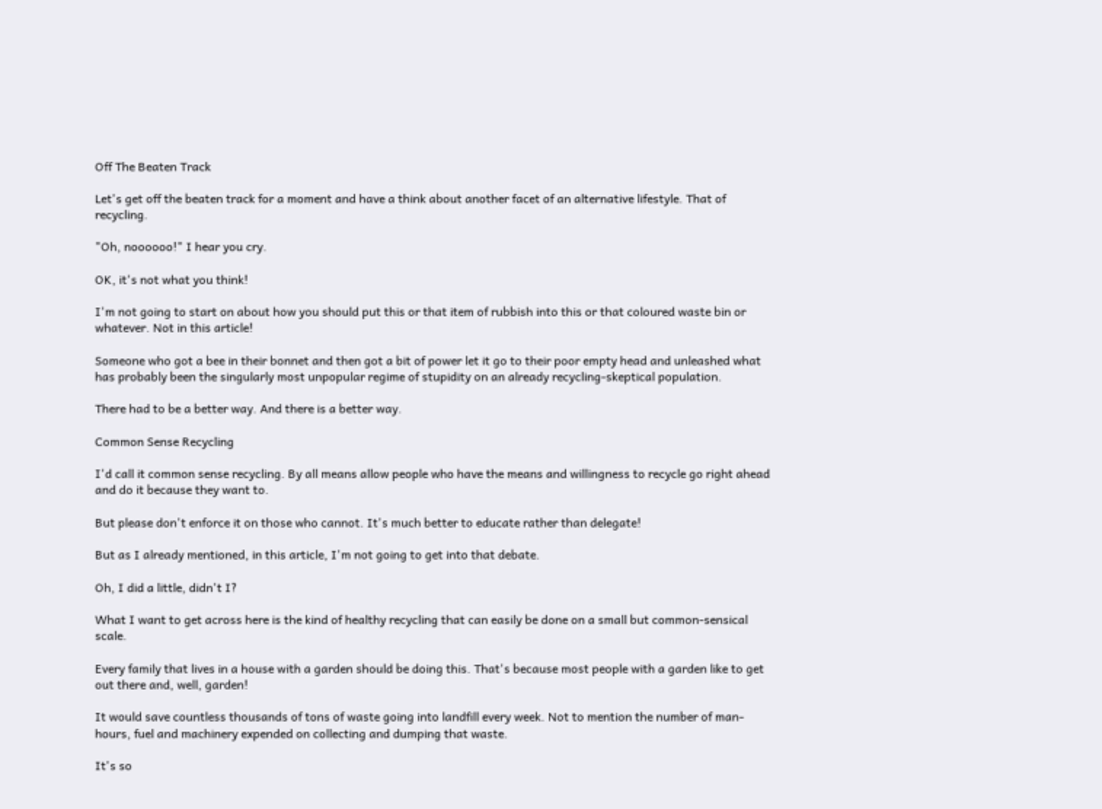Off The Beaten Track

Let's get off the beaten track for a moment and have a think about another facet of an alternative lifestyle. That of recycling.

"Oh, noooooo!" I hear you cry.

OK, it's not what you think!

I'm not going to start on about how you should put this or that item of rubbish into this or that coloured waste bin or whatever. Not in this article!

Someone who got a bee in their bonnet and then got a bit of power let it go to their poor empty head and unleashed what has probably been the singularly most unpopular regime of stupidity on an already recycling-skeptical population.

There had to be a better way. And there is a better way.

Common Sense Recycling

I'd call it common sense recycling. By all means allow people who have the means and willingness to recycle go right ahead and do it because they want to.

But please don't enforce it on those who cannot. It's much better to educate rather than delegate!

But as I already mentioned, in this article, I'm not going to get into that debate.

Oh, I did a little, didn't I?

What I want to get across here is the kind of healthy recycling that can easily be done on a small but common-sensical scale.

Every family that lives in a house with a garden should be doing this. That's because most people with a garden like to get out there and, well, garden!

It would save countless thousands of tons of waste going into landfill every week. Not to mention the number of man-hours, fuel and machinery expended on collecting and dumping that waste.

It's so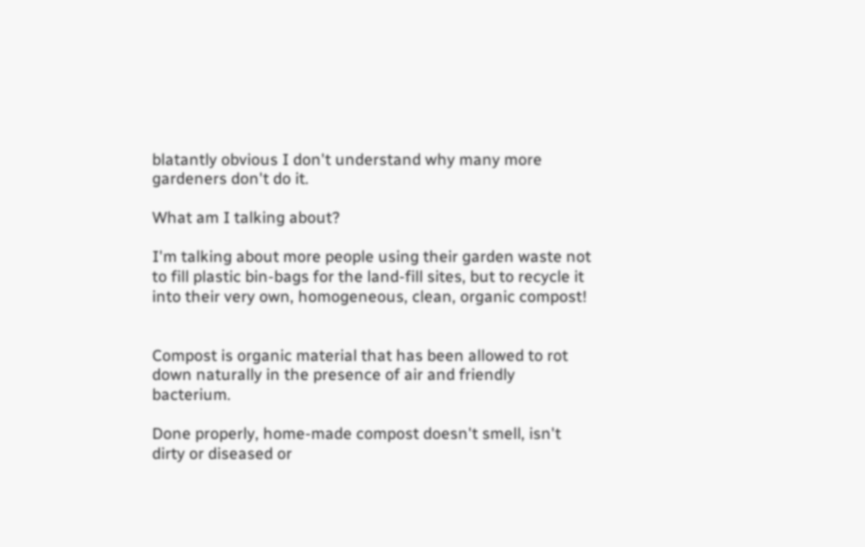blatantly obvious I don't understand why many more gardeners don't do it.

What am I talking about?

I'm talking about more people using their garden waste not to fill plastic bin-bags for the land-fill sites, but to recycle it into their very own, homogeneous, clean, organic compost!


Compost is organic material that has been allowed to rot down naturally in the presence of air and friendly bacterium.

Done properly, home-made compost doesn't smell, isn't dirty or diseased or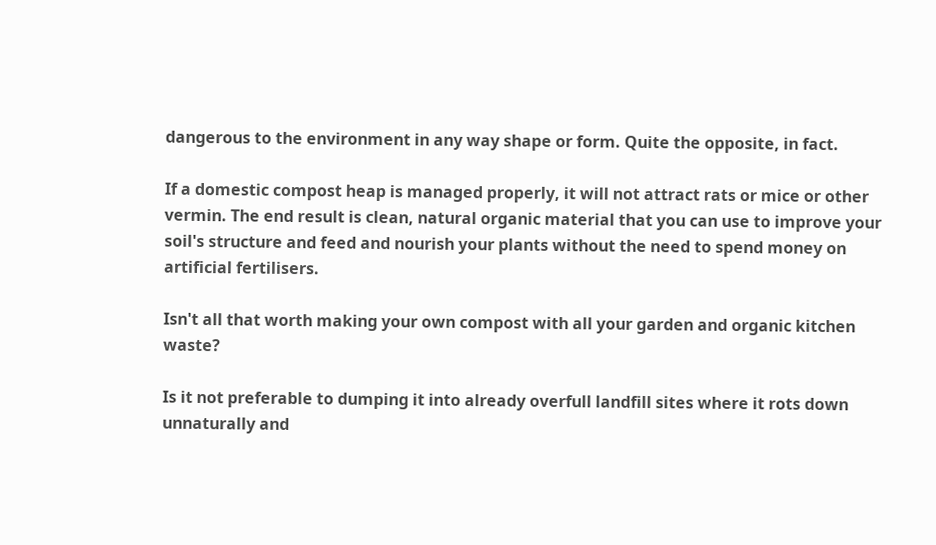dangerous to the environment in any way shape or form. Quite the opposite, in fact.

If a domestic compost heap is managed properly, it will not attract rats or mice or other vermin. The end result is clean, natural organic material that you can use to improve your soil's structure and feed and nourish your plants without the need to spend money on artificial fertilisers.

Isn't all that worth making your own compost with all your garden and organic kitchen waste?

Is it not preferable to dumping it into already overfull landfill sites where it rots down unnaturally and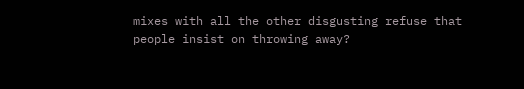mixes with all the other disgusting refuse that people insist on throwing away?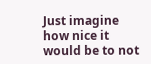Just imagine how nice it would be to not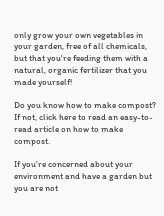only grow your own vegetables in your garden, free of all chemicals, but that you're feeding them with a natural, organic fertilizer that you made yourself!

Do you know how to make compost? If not, click here to read an easy-to-read article on how to make compost.

If you're concerned about your environment and have a garden but you are not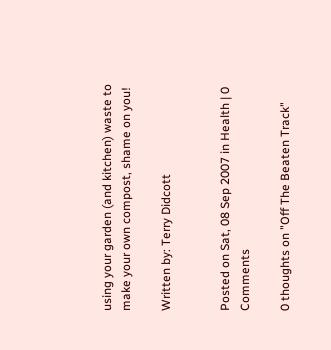using your garden (and kitchen) waste to make your own compost, shame on you!

Written by: Terry Didcott


Posted on Sat, 08 Sep 2007 in Health | 0 Comments

0 thoughts on "Off The Beaten Track"